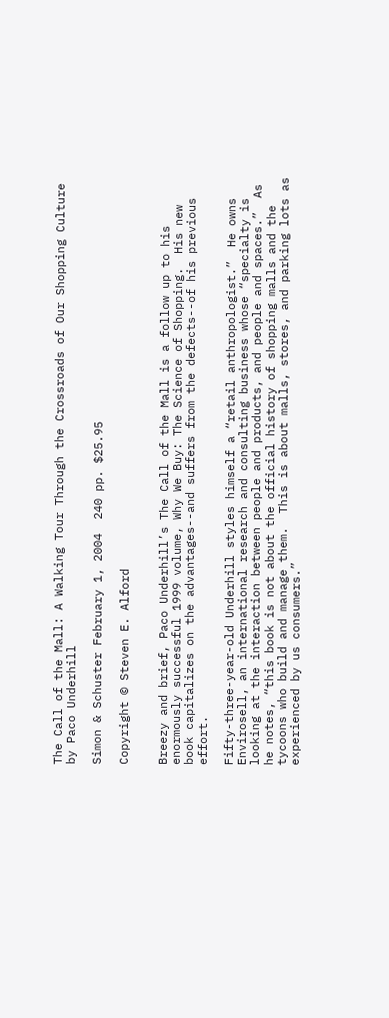The Call of the Mall: A Walking Tour Through the Crossroads of Our Shopping Culture by Paco Underhill

Simon & Schuster February 1, 2004  240 pp. $25.95

Copyright © Steven E. Alford


Breezy and brief, Paco Underhill’s The Call of the Mall is a follow up to his enormously successful 1999 volume, Why We Buy: The Science of Shopping.  His new book capitalizes on the advantages--and suffers from the defects--of his previous effort.

Fifty-three-year-old Underhill styles himself a “retail anthropologist.”  He owns Envirosell, an international research and consulting business whose “specialty is looking at the interaction between people and products, and people and spaces.”  As he notes, “this book is not about the official history of shopping malls and the tycoons who build and manage them.  This is about malls, stores, and parking lots as experienced by us consumers.”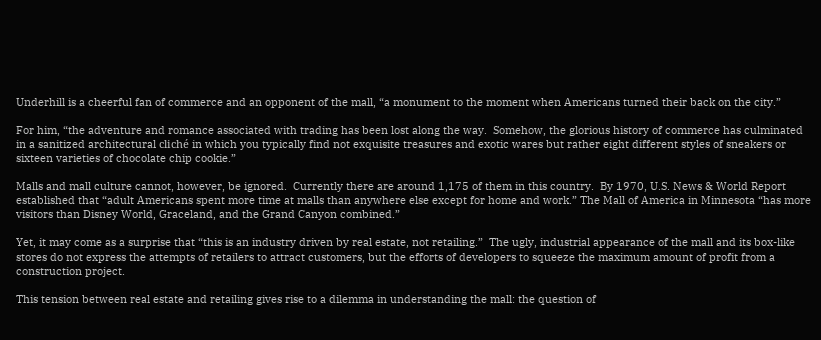Underhill is a cheerful fan of commerce and an opponent of the mall, “a monument to the moment when Americans turned their back on the city.”

For him, “the adventure and romance associated with trading has been lost along the way.  Somehow, the glorious history of commerce has culminated in a sanitized architectural cliché in which you typically find not exquisite treasures and exotic wares but rather eight different styles of sneakers or sixteen varieties of chocolate chip cookie.”

Malls and mall culture cannot, however, be ignored.  Currently there are around 1,175 of them in this country.  By 1970, U.S. News & World Report established that “adult Americans spent more time at malls than anywhere else except for home and work.” The Mall of America in Minnesota “has more visitors than Disney World, Graceland, and the Grand Canyon combined.”

Yet, it may come as a surprise that “this is an industry driven by real estate, not retailing.”  The ugly, industrial appearance of the mall and its box-like stores do not express the attempts of retailers to attract customers, but the efforts of developers to squeeze the maximum amount of profit from a construction project.

This tension between real estate and retailing gives rise to a dilemma in understanding the mall: the question of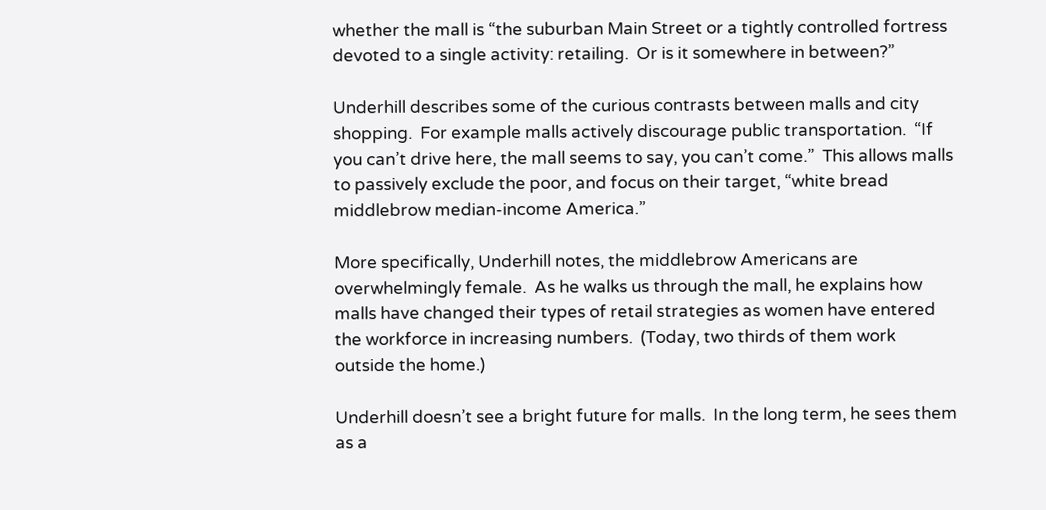whether the mall is “the suburban Main Street or a tightly controlled fortress devoted to a single activity: retailing.  Or is it somewhere in between?”

Underhill describes some of the curious contrasts between malls and city shopping.  For example malls actively discourage public transportation.  “If you can’t drive here, the mall seems to say, you can’t come.”  This allows malls to passively exclude the poor, and focus on their target, “white bread middlebrow median-income America.”

More specifically, Underhill notes, the middlebrow Americans are overwhelmingly female.  As he walks us through the mall, he explains how malls have changed their types of retail strategies as women have entered the workforce in increasing numbers.  (Today, two thirds of them work outside the home.)

Underhill doesn’t see a bright future for malls.  In the long term, he sees them as a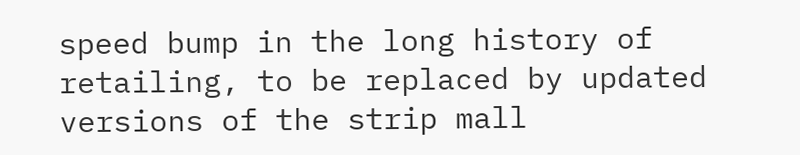speed bump in the long history of retailing, to be replaced by updated versions of the strip mall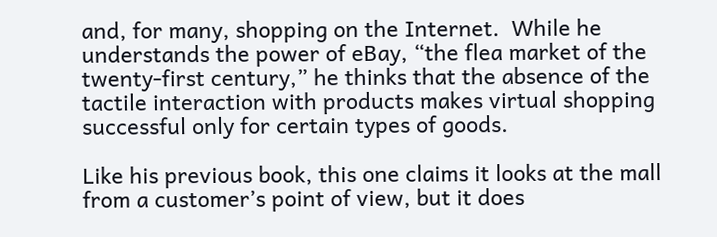and, for many, shopping on the Internet.  While he understands the power of eBay, “the flea market of the twenty-first century,” he thinks that the absence of the tactile interaction with products makes virtual shopping successful only for certain types of goods.

Like his previous book, this one claims it looks at the mall from a customer’s point of view, but it does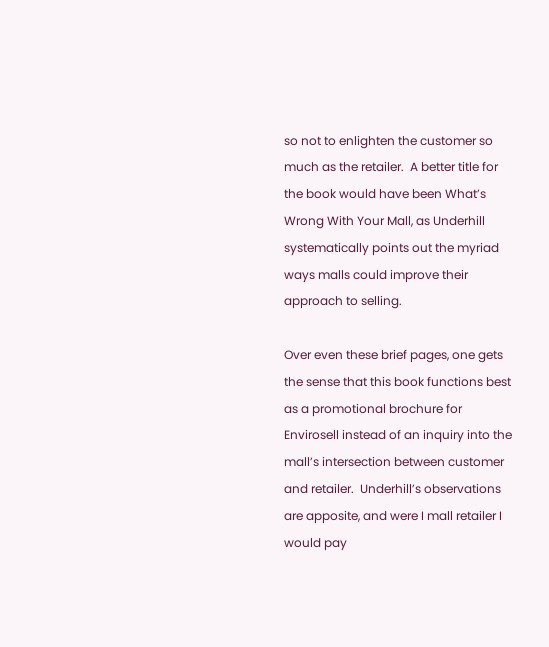so not to enlighten the customer so much as the retailer.  A better title for the book would have been What’s Wrong With Your Mall, as Underhill systematically points out the myriad ways malls could improve their approach to selling.

Over even these brief pages, one gets the sense that this book functions best as a promotional brochure for Envirosell instead of an inquiry into the mall’s intersection between customer and retailer.  Underhill’s observations are apposite, and were I mall retailer I would pay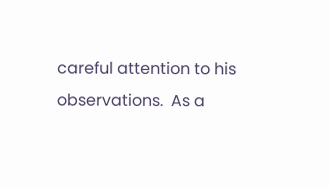careful attention to his observations.  As a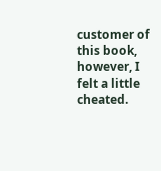customer of this book, however, I felt a little cheated.